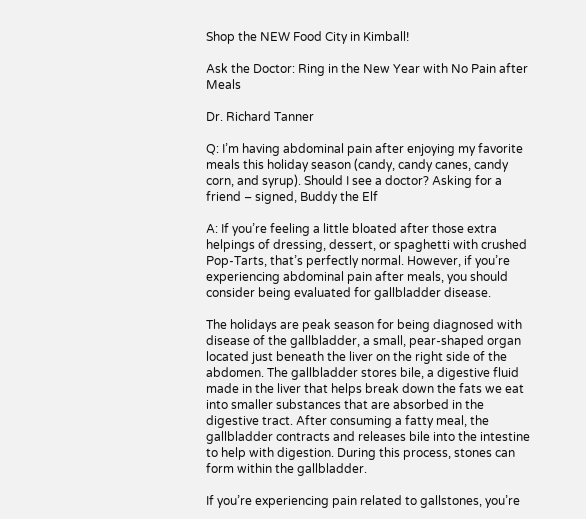Shop the NEW Food City in Kimball!

Ask the Doctor: Ring in the New Year with No Pain after Meals

Dr. Richard Tanner

Q: I’m having abdominal pain after enjoying my favorite meals this holiday season (candy, candy canes, candy corn, and syrup). Should I see a doctor? Asking for a friend – signed, Buddy the Elf

A: If you’re feeling a little bloated after those extra helpings of dressing, dessert, or spaghetti with crushed Pop-Tarts, that’s perfectly normal. However, if you’re experiencing abdominal pain after meals, you should consider being evaluated for gallbladder disease.

The holidays are peak season for being diagnosed with disease of the gallbladder, a small, pear-shaped organ located just beneath the liver on the right side of the abdomen. The gallbladder stores bile, a digestive fluid made in the liver that helps break down the fats we eat into smaller substances that are absorbed in the digestive tract. After consuming a fatty meal, the gallbladder contracts and releases bile into the intestine to help with digestion. During this process, stones can form within the gallbladder.

If you’re experiencing pain related to gallstones, you’re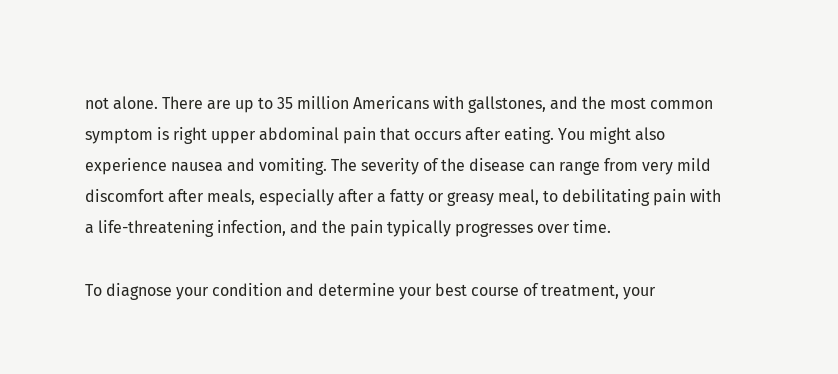not alone. There are up to 35 million Americans with gallstones, and the most common symptom is right upper abdominal pain that occurs after eating. You might also experience nausea and vomiting. The severity of the disease can range from very mild discomfort after meals, especially after a fatty or greasy meal, to debilitating pain with a life-threatening infection, and the pain typically progresses over time.

To diagnose your condition and determine your best course of treatment, your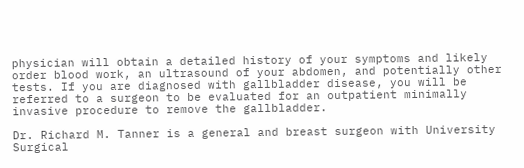physician will obtain a detailed history of your symptoms and likely order blood work, an ultrasound of your abdomen, and potentially other tests. If you are diagnosed with gallbladder disease, you will be referred to a surgeon to be evaluated for an outpatient minimally invasive procedure to remove the gallbladder.

Dr. Richard M. Tanner is a general and breast surgeon with University Surgical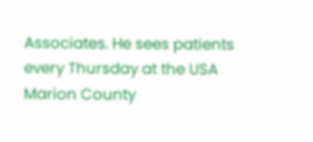Associates. He sees patients every Thursday at the USA Marion County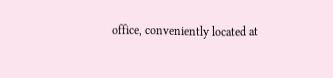office, conveniently located at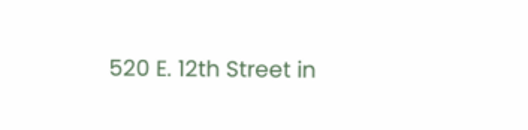520 E. 12th Street in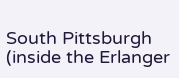South Pittsburgh (inside the Erlanger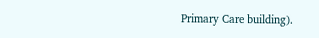Primary Care building).